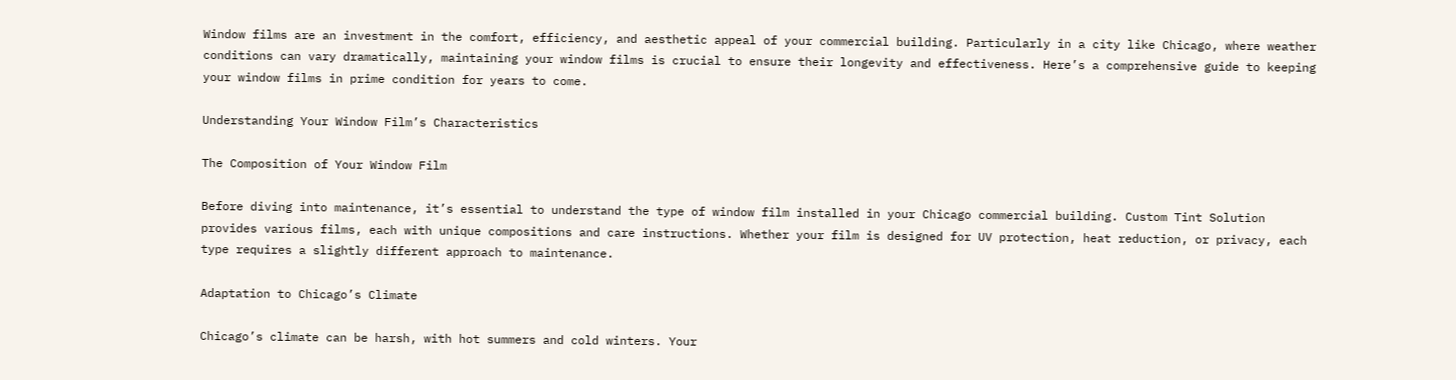Window films are an investment in the comfort, efficiency, and aesthetic appeal of your commercial building. Particularly in a city like Chicago, where weather conditions can vary dramatically, maintaining your window films is crucial to ensure their longevity and effectiveness. Here’s a comprehensive guide to keeping your window films in prime condition for years to come.

Understanding Your Window Film’s Characteristics

The Composition of Your Window Film

Before diving into maintenance, it’s essential to understand the type of window film installed in your Chicago commercial building. Custom Tint Solution provides various films, each with unique compositions and care instructions. Whether your film is designed for UV protection, heat reduction, or privacy, each type requires a slightly different approach to maintenance.

Adaptation to Chicago’s Climate

Chicago’s climate can be harsh, with hot summers and cold winters. Your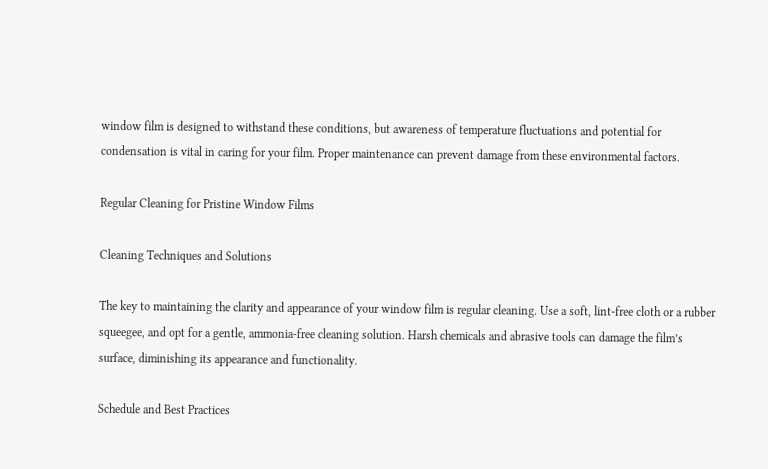window film is designed to withstand these conditions, but awareness of temperature fluctuations and potential for condensation is vital in caring for your film. Proper maintenance can prevent damage from these environmental factors.

Regular Cleaning for Pristine Window Films

Cleaning Techniques and Solutions

The key to maintaining the clarity and appearance of your window film is regular cleaning. Use a soft, lint-free cloth or a rubber squeegee, and opt for a gentle, ammonia-free cleaning solution. Harsh chemicals and abrasive tools can damage the film’s surface, diminishing its appearance and functionality.

Schedule and Best Practices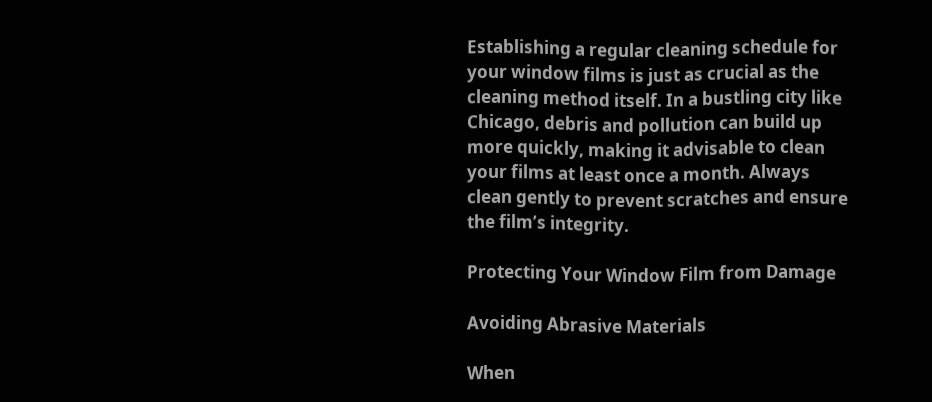Establishing a regular cleaning schedule for your window films is just as crucial as the cleaning method itself. In a bustling city like Chicago, debris and pollution can build up more quickly, making it advisable to clean your films at least once a month. Always clean gently to prevent scratches and ensure the film’s integrity.

Protecting Your Window Film from Damage

Avoiding Abrasive Materials

When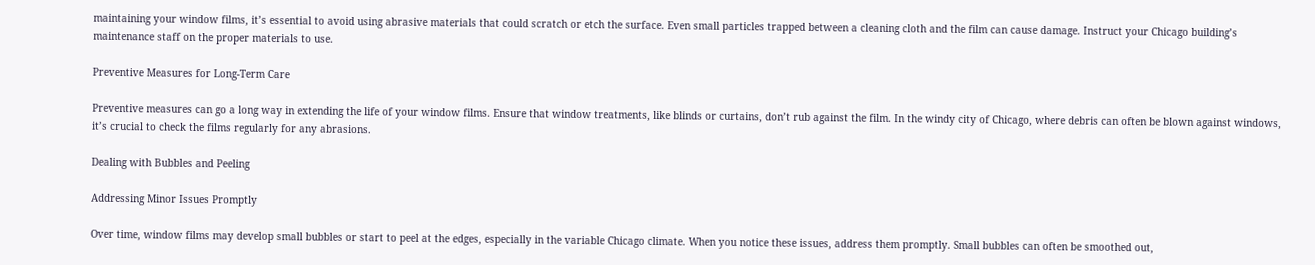maintaining your window films, it’s essential to avoid using abrasive materials that could scratch or etch the surface. Even small particles trapped between a cleaning cloth and the film can cause damage. Instruct your Chicago building’s maintenance staff on the proper materials to use.

Preventive Measures for Long-Term Care

Preventive measures can go a long way in extending the life of your window films. Ensure that window treatments, like blinds or curtains, don’t rub against the film. In the windy city of Chicago, where debris can often be blown against windows, it’s crucial to check the films regularly for any abrasions.

Dealing with Bubbles and Peeling

Addressing Minor Issues Promptly

Over time, window films may develop small bubbles or start to peel at the edges, especially in the variable Chicago climate. When you notice these issues, address them promptly. Small bubbles can often be smoothed out,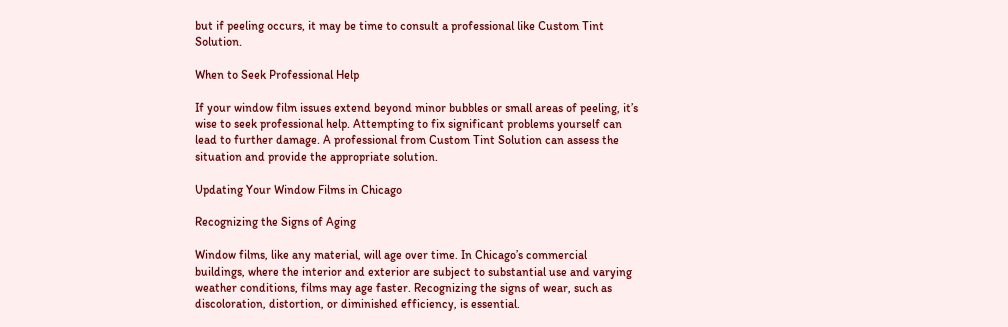but if peeling occurs, it may be time to consult a professional like Custom Tint Solution.

When to Seek Professional Help

If your window film issues extend beyond minor bubbles or small areas of peeling, it’s wise to seek professional help. Attempting to fix significant problems yourself can lead to further damage. A professional from Custom Tint Solution can assess the situation and provide the appropriate solution.

Updating Your Window Films in Chicago

Recognizing the Signs of Aging

Window films, like any material, will age over time. In Chicago’s commercial buildings, where the interior and exterior are subject to substantial use and varying weather conditions, films may age faster. Recognizing the signs of wear, such as discoloration, distortion, or diminished efficiency, is essential.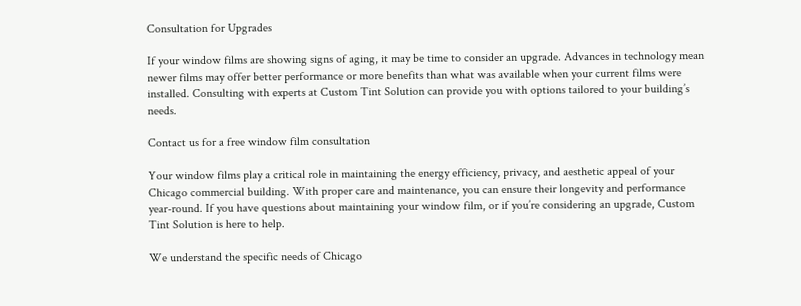Consultation for Upgrades

If your window films are showing signs of aging, it may be time to consider an upgrade. Advances in technology mean newer films may offer better performance or more benefits than what was available when your current films were installed. Consulting with experts at Custom Tint Solution can provide you with options tailored to your building’s needs.

Contact us for a free window film consultation

Your window films play a critical role in maintaining the energy efficiency, privacy, and aesthetic appeal of your Chicago commercial building. With proper care and maintenance, you can ensure their longevity and performance year-round. If you have questions about maintaining your window film, or if you’re considering an upgrade, Custom Tint Solution is here to help.

We understand the specific needs of Chicago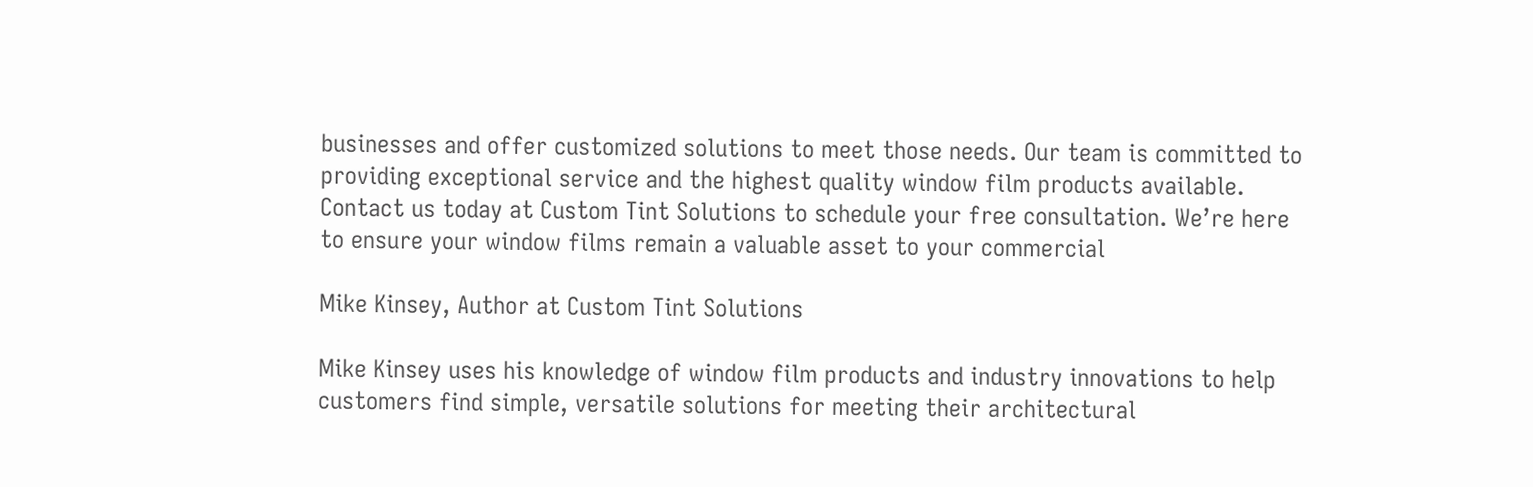businesses and offer customized solutions to meet those needs. Our team is committed to providing exceptional service and the highest quality window film products available. Contact us today at Custom Tint Solutions to schedule your free consultation. We’re here to ensure your window films remain a valuable asset to your commercial

Mike Kinsey, Author at Custom Tint Solutions

Mike Kinsey uses his knowledge of window film products and industry innovations to help customers find simple, versatile solutions for meeting their architectural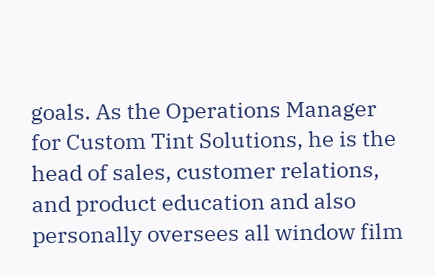goals. As the Operations Manager for Custom Tint Solutions, he is the head of sales, customer relations, and product education and also personally oversees all window film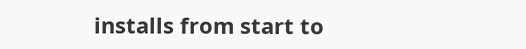installs from start to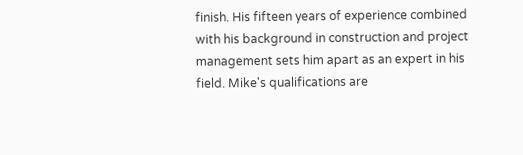finish. His fifteen years of experience combined with his background in construction and project management sets him apart as an expert in his field. Mike's qualifications are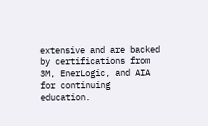extensive and are backed by certifications from 3M, EnerLogic, and AIA for continuing education.